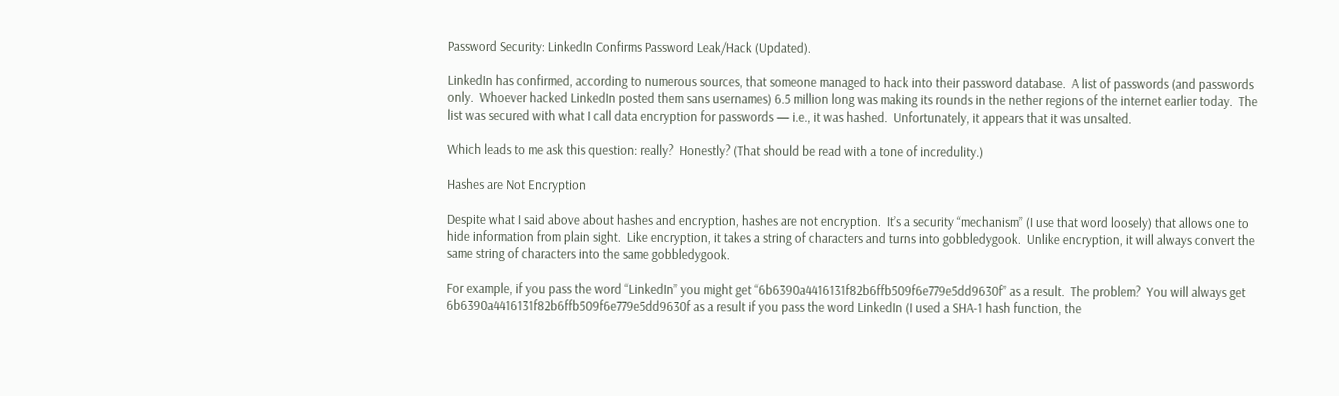Password Security: LinkedIn Confirms Password Leak/Hack (Updated).

LinkedIn has confirmed, according to numerous sources, that someone managed to hack into their password database.  A list of passwords (and passwords only.  Whoever hacked LinkedIn posted them sans usernames) 6.5 million long was making its rounds in the nether regions of the internet earlier today.  The list was secured with what I call data encryption for passwords — i.e., it was hashed.  Unfortunately, it appears that it was unsalted.

Which leads to me ask this question: really?  Honestly? (That should be read with a tone of incredulity.)

Hashes are Not Encryption

Despite what I said above about hashes and encryption, hashes are not encryption.  It’s a security “mechanism” (I use that word loosely) that allows one to hide information from plain sight.  Like encryption, it takes a string of characters and turns into gobbledygook.  Unlike encryption, it will always convert the same string of characters into the same gobbledygook.

For example, if you pass the word “LinkedIn” you might get “6b6390a4416131f82b6ffb509f6e779e5dd9630f” as a result.  The problem?  You will always get 6b6390a4416131f82b6ffb509f6e779e5dd9630f as a result if you pass the word LinkedIn (I used a SHA-1 hash function, the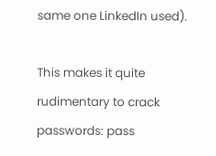same one LinkedIn used).

This makes it quite rudimentary to crack passwords: pass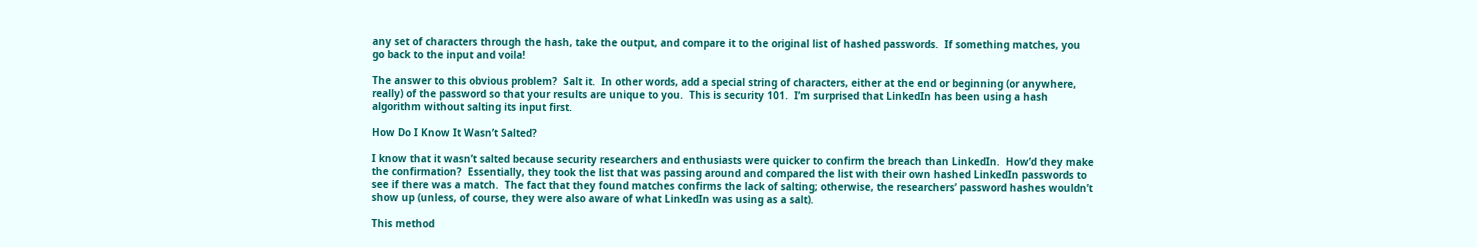any set of characters through the hash, take the output, and compare it to the original list of hashed passwords.  If something matches, you go back to the input and voila!

The answer to this obvious problem?  Salt it.  In other words, add a special string of characters, either at the end or beginning (or anywhere, really) of the password so that your results are unique to you.  This is security 101.  I’m surprised that LinkedIn has been using a hash algorithm without salting its input first.

How Do I Know It Wasn’t Salted?

I know that it wasn’t salted because security researchers and enthusiasts were quicker to confirm the breach than LinkedIn.  How’d they make the confirmation?  Essentially, they took the list that was passing around and compared the list with their own hashed LinkedIn passwords to see if there was a match.  The fact that they found matches confirms the lack of salting; otherwise, the researchers’ password hashes wouldn’t show up (unless, of course, they were also aware of what LinkedIn was using as a salt).

This method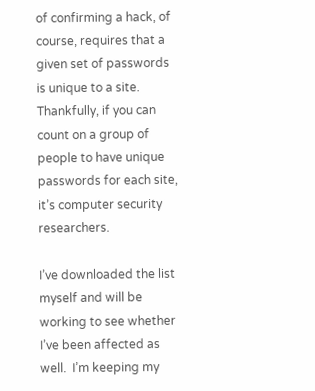of confirming a hack, of course, requires that a given set of passwords is unique to a site.  Thankfully, if you can count on a group of people to have unique passwords for each site, it’s computer security researchers.

I’ve downloaded the list myself and will be working to see whether I’ve been affected as well.  I’m keeping my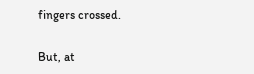fingers crossed.

But, at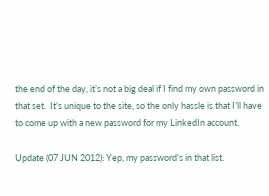the end of the day, it’s not a big deal if I find my own password in that set.  It’s unique to the site, so the only hassle is that I’ll have to come up with a new password for my LinkedIn account.

Update (07 JUN 2012): Yep, my password’s in that list.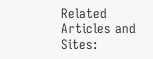Related Articles and Sites: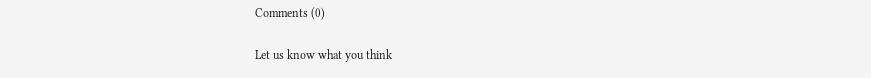Comments (0)

Let us know what you think